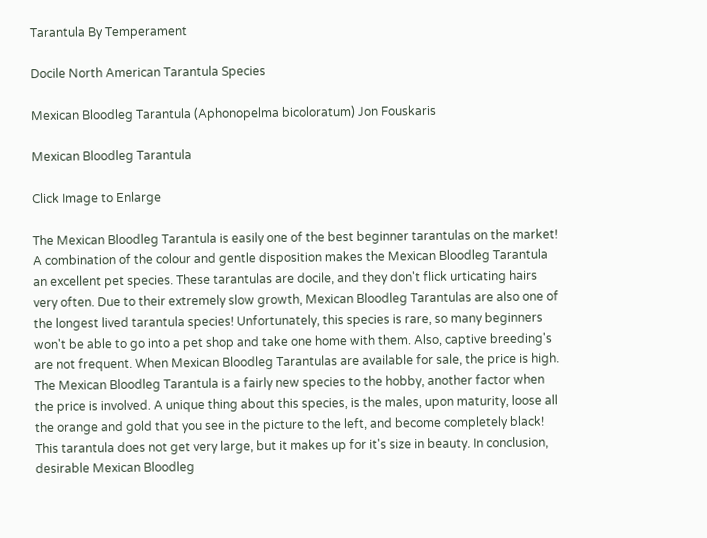Tarantula By Temperament

Docile North American Tarantula Species

Mexican Bloodleg Tarantula (Aphonopelma bicoloratum) Jon Fouskaris

Mexican Bloodleg Tarantula

Click Image to Enlarge

The Mexican Bloodleg Tarantula is easily one of the best beginner tarantulas on the market! A combination of the colour and gentle disposition makes the Mexican Bloodleg Tarantula an excellent pet species. These tarantulas are docile, and they don't flick urticating hairs very often. Due to their extremely slow growth, Mexican Bloodleg Tarantulas are also one of the longest lived tarantula species! Unfortunately, this species is rare, so many beginners won't be able to go into a pet shop and take one home with them. Also, captive breeding's are not frequent. When Mexican Bloodleg Tarantulas are available for sale, the price is high. The Mexican Bloodleg Tarantula is a fairly new species to the hobby, another factor when the price is involved. A unique thing about this species, is the males, upon maturity, loose all the orange and gold that you see in the picture to the left, and become completely black! This tarantula does not get very large, but it makes up for it's size in beauty. In conclusion, desirable Mexican Bloodleg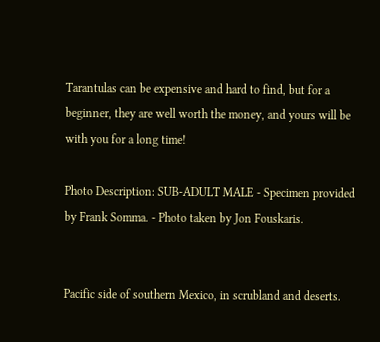Tarantulas can be expensive and hard to find, but for a beginner, they are well worth the money, and yours will be with you for a long time!

Photo Description: SUB-ADULT MALE - Specimen provided by Frank Somma. - Photo taken by Jon Fouskaris.


Pacific side of southern Mexico, in scrubland and deserts.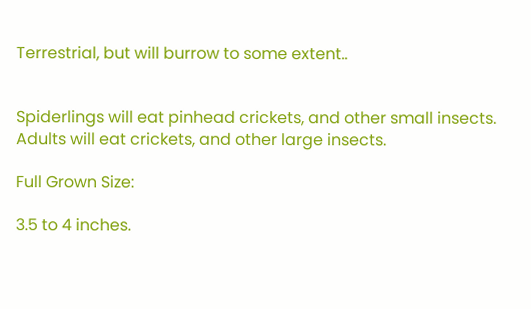Terrestrial, but will burrow to some extent..


Spiderlings will eat pinhead crickets, and other small insects. Adults will eat crickets, and other large insects.

Full Grown Size:

3.5 to 4 inches.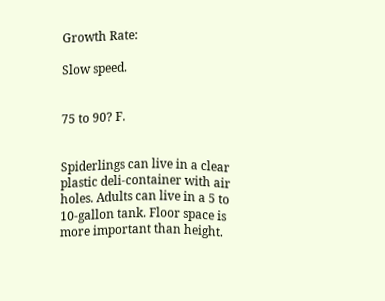Growth Rate:

Slow speed.


75 to 90? F.


Spiderlings can live in a clear plastic deli-container with air holes. Adults can live in a 5 to 10-gallon tank. Floor space is more important than height.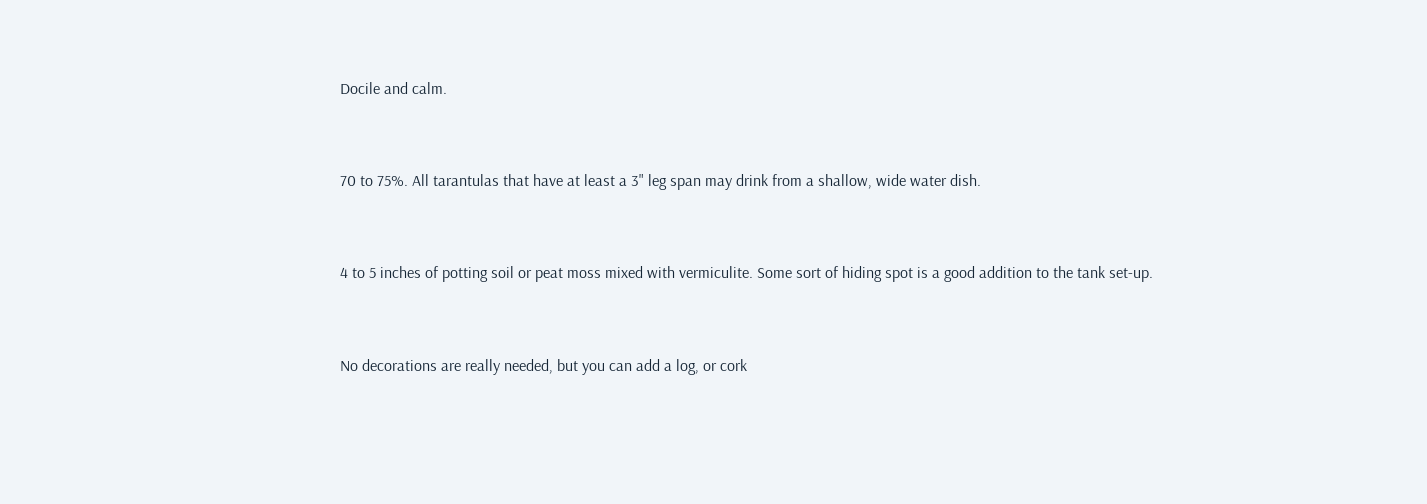Docile and calm.


70 to 75%. All tarantulas that have at least a 3" leg span may drink from a shallow, wide water dish.


4 to 5 inches of potting soil or peat moss mixed with vermiculite. Some sort of hiding spot is a good addition to the tank set-up.


No decorations are really needed, but you can add a log, or cork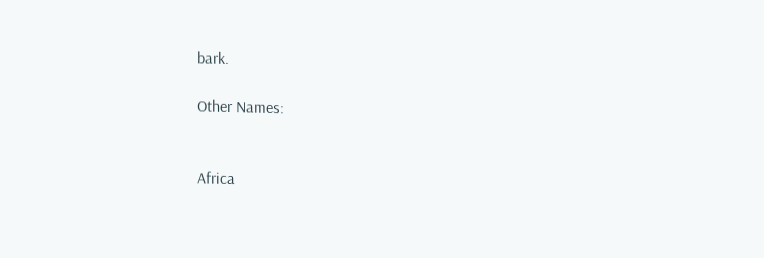bark.

Other Names:


Africa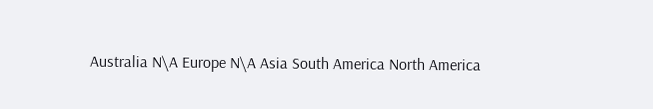Australia N\A Europe N\A Asia South America North America